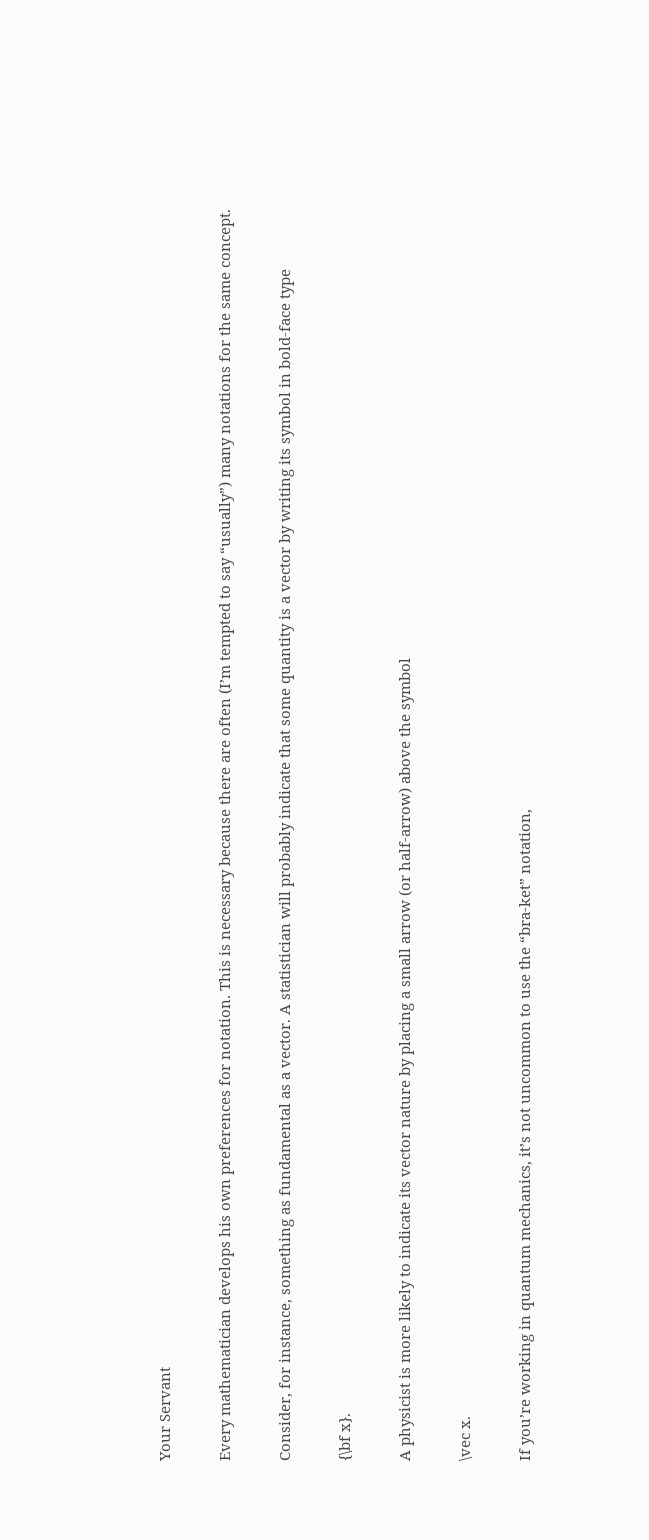Your Servant

Every mathematician develops his own preferences for notation. This is necessary because there are often (I’m tempted to say “usually”) many notations for the same concept.

Consider, for instance, something as fundamental as a vector. A statistician will probably indicate that some quantity is a vector by writing its symbol in bold-face type

{\bf x}.

A physicist is more likely to indicate its vector nature by placing a small arrow (or half-arrow) above the symbol

\vec x.

If you’re working in quantum mechanics, it’s not uncommon to use the “bra-ket” notation,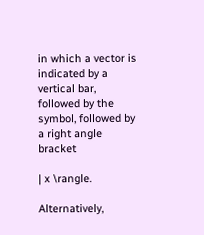in which a vector is indicated by a vertical bar, followed by the symbol, followed by a right angle bracket

| x \rangle.

Alternatively,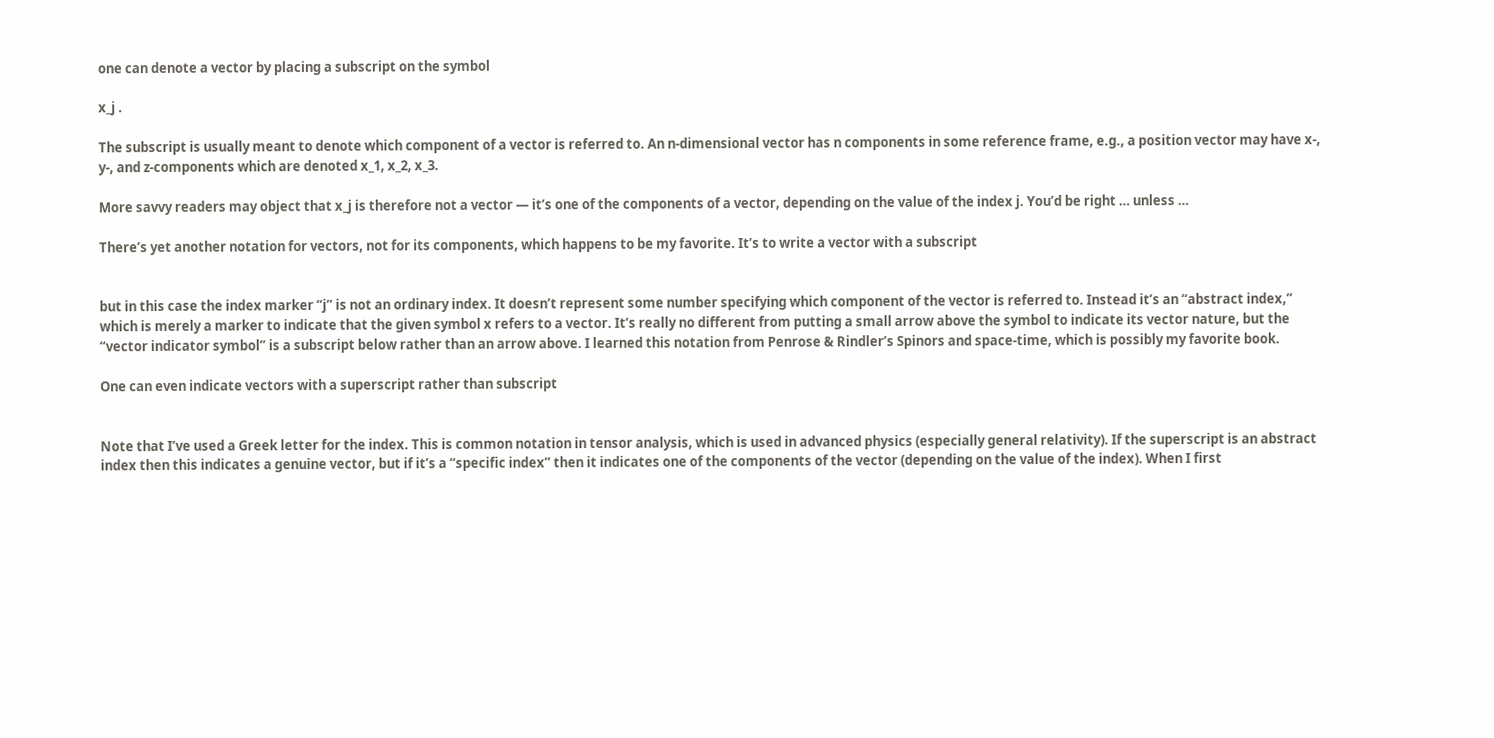one can denote a vector by placing a subscript on the symbol

x_j .

The subscript is usually meant to denote which component of a vector is referred to. An n-dimensional vector has n components in some reference frame, e.g., a position vector may have x-, y-, and z-components which are denoted x_1, x_2, x_3.

More savvy readers may object that x_j is therefore not a vector — it’s one of the components of a vector, depending on the value of the index j. You’d be right … unless …

There’s yet another notation for vectors, not for its components, which happens to be my favorite. It’s to write a vector with a subscript


but in this case the index marker “j” is not an ordinary index. It doesn’t represent some number specifying which component of the vector is referred to. Instead it’s an “abstract index,” which is merely a marker to indicate that the given symbol x refers to a vector. It’s really no different from putting a small arrow above the symbol to indicate its vector nature, but the “vector indicator symbol” is a subscript below rather than an arrow above. I learned this notation from Penrose & Rindler’s Spinors and space-time, which is possibly my favorite book.

One can even indicate vectors with a superscript rather than subscript


Note that I’ve used a Greek letter for the index. This is common notation in tensor analysis, which is used in advanced physics (especially general relativity). If the superscript is an abstract index then this indicates a genuine vector, but if it’s a “specific index” then it indicates one of the components of the vector (depending on the value of the index). When I first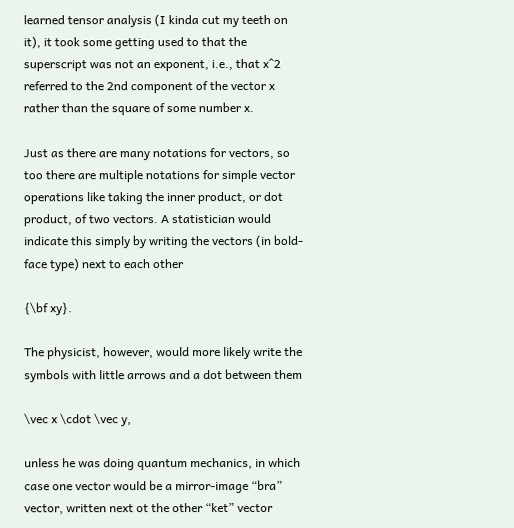learned tensor analysis (I kinda cut my teeth on it), it took some getting used to that the superscript was not an exponent, i.e., that x^2 referred to the 2nd component of the vector x rather than the square of some number x.

Just as there are many notations for vectors, so too there are multiple notations for simple vector operations like taking the inner product, or dot product, of two vectors. A statistician would indicate this simply by writing the vectors (in bold-face type) next to each other

{\bf xy}.

The physicist, however, would more likely write the symbols with little arrows and a dot between them

\vec x \cdot \vec y,

unless he was doing quantum mechanics, in which case one vector would be a mirror-image “bra” vector, written next ot the other “ket” vector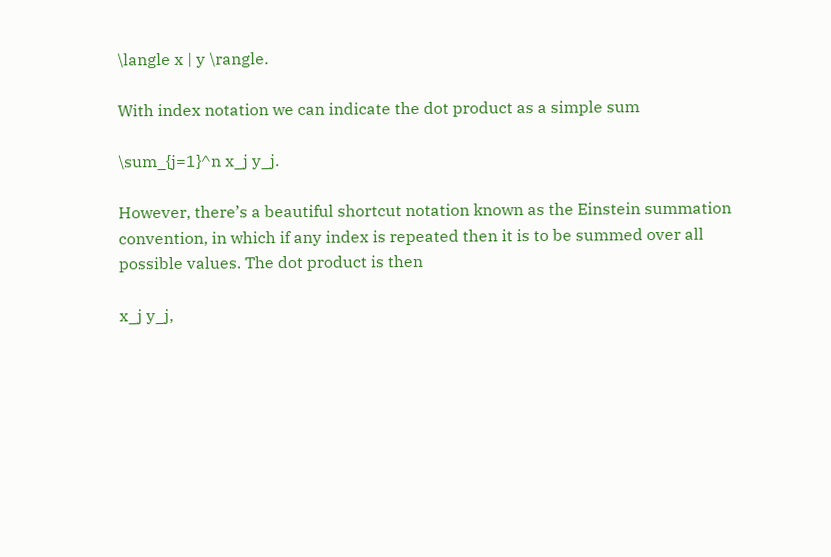\langle x | y \rangle.

With index notation we can indicate the dot product as a simple sum

\sum_{j=1}^n x_j y_j.

However, there’s a beautiful shortcut notation known as the Einstein summation convention, in which if any index is repeated then it is to be summed over all possible values. The dot product is then

x_j y_j,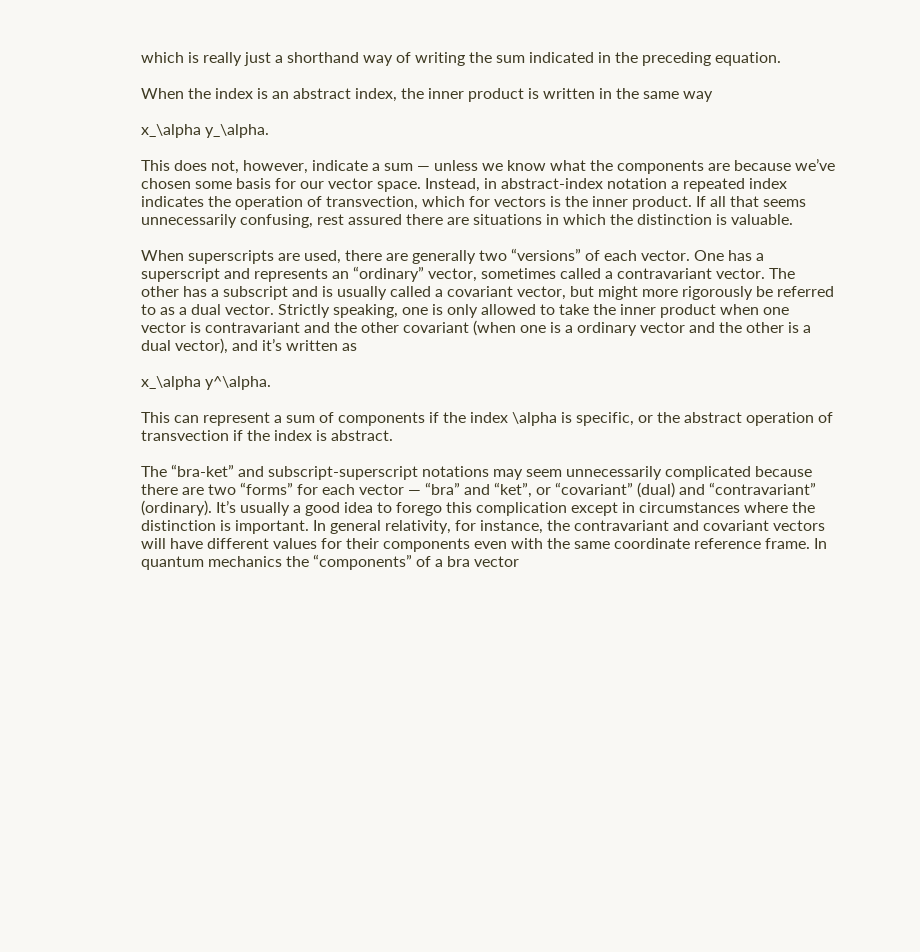which is really just a shorthand way of writing the sum indicated in the preceding equation.

When the index is an abstract index, the inner product is written in the same way

x_\alpha y_\alpha.

This does not, however, indicate a sum — unless we know what the components are because we’ve chosen some basis for our vector space. Instead, in abstract-index notation a repeated index indicates the operation of transvection, which for vectors is the inner product. If all that seems unnecessarily confusing, rest assured there are situations in which the distinction is valuable.

When superscripts are used, there are generally two “versions” of each vector. One has a superscript and represents an “ordinary” vector, sometimes called a contravariant vector. The other has a subscript and is usually called a covariant vector, but might more rigorously be referred to as a dual vector. Strictly speaking, one is only allowed to take the inner product when one vector is contravariant and the other covariant (when one is a ordinary vector and the other is a dual vector), and it’s written as

x_\alpha y^\alpha.

This can represent a sum of components if the index \alpha is specific, or the abstract operation of transvection if the index is abstract.

The “bra-ket” and subscript-superscript notations may seem unnecessarily complicated because there are two “forms” for each vector — “bra” and “ket”, or “covariant” (dual) and “contravariant” (ordinary). It’s usually a good idea to forego this complication except in circumstances where the distinction is important. In general relativity, for instance, the contravariant and covariant vectors will have different values for their components even with the same coordinate reference frame. In quantum mechanics the “components” of a bra vector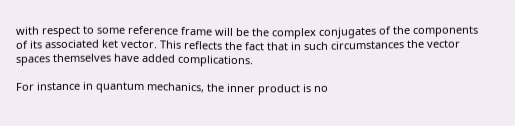with respect to some reference frame will be the complex conjugates of the components of its associated ket vector. This reflects the fact that in such circumstances the vector spaces themselves have added complications.

For instance in quantum mechanics, the inner product is no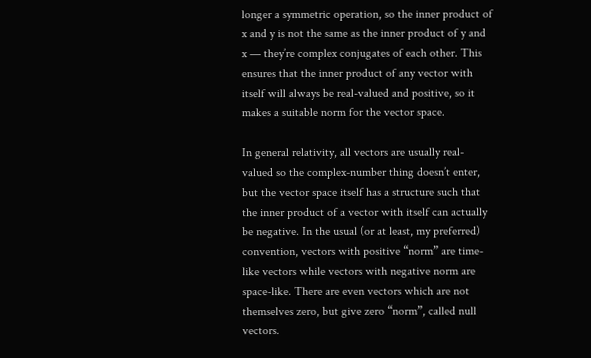longer a symmetric operation, so the inner product of x and y is not the same as the inner product of y and x — they’re complex conjugates of each other. This ensures that the inner product of any vector with itself will always be real-valued and positive, so it makes a suitable norm for the vector space.

In general relativity, all vectors are usually real-valued so the complex-number thing doesn’t enter, but the vector space itself has a structure such that the inner product of a vector with itself can actually be negative. In the usual (or at least, my preferred) convention, vectors with positive “norm” are time-like vectors while vectors with negative norm are space-like. There are even vectors which are not themselves zero, but give zero “norm”, called null vectors.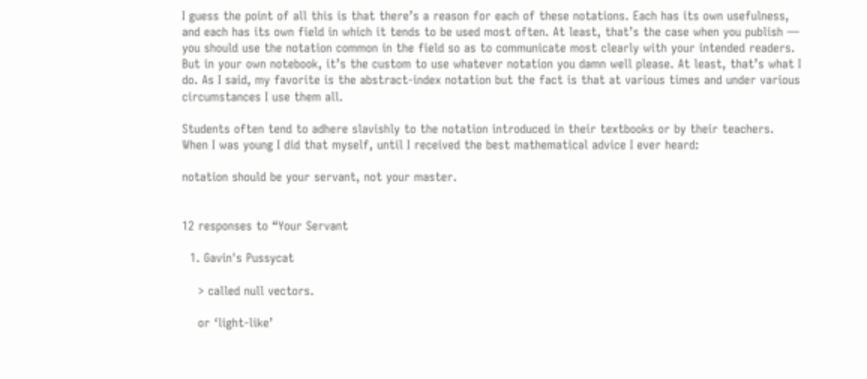I guess the point of all this is that there’s a reason for each of these notations. Each has its own usefulness, and each has its own field in which it tends to be used most often. At least, that’s the case when you publish — you should use the notation common in the field so as to communicate most clearly with your intended readers. But in your own notebook, it’s the custom to use whatever notation you damn well please. At least, that’s what I do. As I said, my favorite is the abstract-index notation but the fact is that at various times and under various circumstances I use them all.

Students often tend to adhere slavishly to the notation introduced in their textbooks or by their teachers. When I was young I did that myself, until I received the best mathematical advice I ever heard:

notation should be your servant, not your master.


12 responses to “Your Servant

  1. Gavin's Pussycat

    > called null vectors.

    or ‘light-like’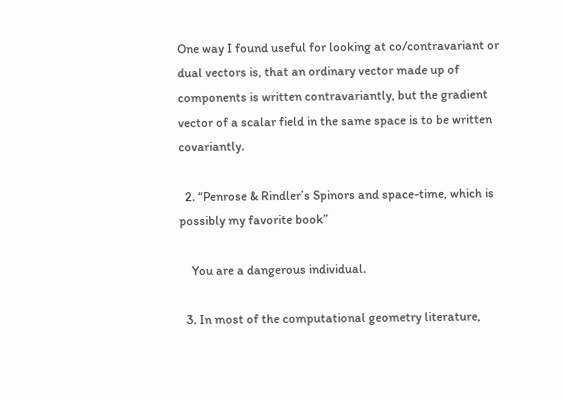One way I found useful for looking at co/contravariant or dual vectors is, that an ordinary vector made up of components is written contravariantly, but the gradient vector of a scalar field in the same space is to be written covariantly.

  2. “Penrose & Rindler’s Spinors and space-time, which is possibly my favorite book”

    You are a dangerous individual.

  3. In most of the computational geometry literature,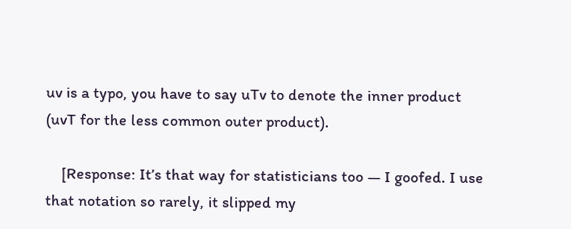uv is a typo, you have to say uTv to denote the inner product (uvT for the less common outer product).

    [Response: It’s that way for statisticians too — I goofed. I use that notation so rarely, it slipped my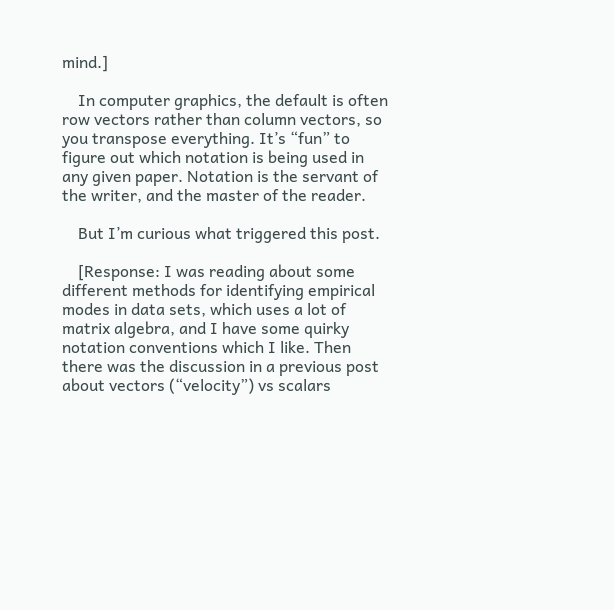mind.]

    In computer graphics, the default is often row vectors rather than column vectors, so you transpose everything. It’s “fun” to figure out which notation is being used in any given paper. Notation is the servant of the writer, and the master of the reader.

    But I’m curious what triggered this post.

    [Response: I was reading about some different methods for identifying empirical modes in data sets, which uses a lot of matrix algebra, and I have some quirky notation conventions which I like. Then there was the discussion in a previous post about vectors (“velocity”) vs scalars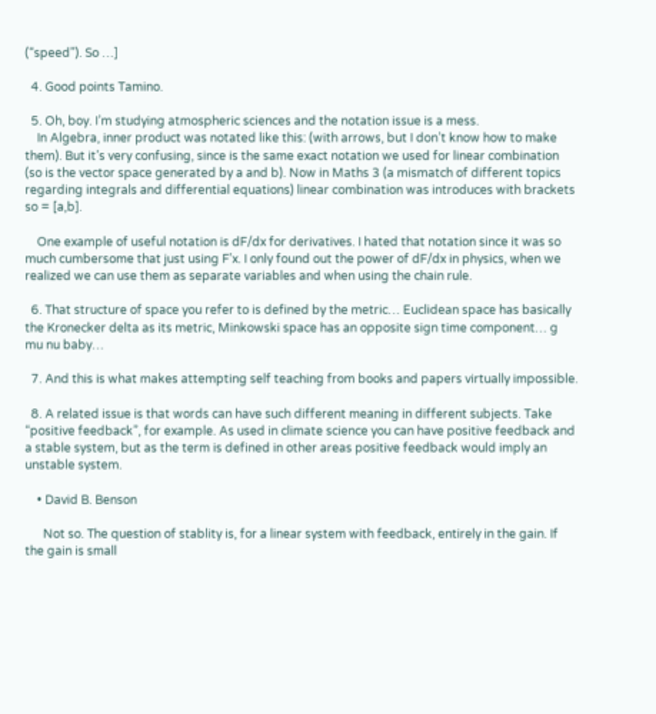(“speed”). So …]

  4. Good points Tamino.

  5. Oh, boy. I’m studying atmospheric sciences and the notation issue is a mess.
    In Algebra, inner product was notated like this: (with arrows, but I don’t know how to make them). But it’s very confusing, since is the same exact notation we used for linear combination (so is the vector space generated by a and b). Now in Maths 3 (a mismatch of different topics regarding integrals and differential equations) linear combination was introduces with brackets so = [a,b].

    One example of useful notation is dF/dx for derivatives. I hated that notation since it was so much cumbersome that just using F’x. I only found out the power of dF/dx in physics, when we realized we can use them as separate variables and when using the chain rule.

  6. That structure of space you refer to is defined by the metric… Euclidean space has basically the Kronecker delta as its metric, Minkowski space has an opposite sign time component… g mu nu baby…

  7. And this is what makes attempting self teaching from books and papers virtually impossible.

  8. A related issue is that words can have such different meaning in different subjects. Take “positive feedback”, for example. As used in climate science you can have positive feedback and a stable system, but as the term is defined in other areas positive feedback would imply an unstable system.

    • David B. Benson

      Not so. The question of stablity is, for a linear system with feedback, entirely in the gain. If the gain is small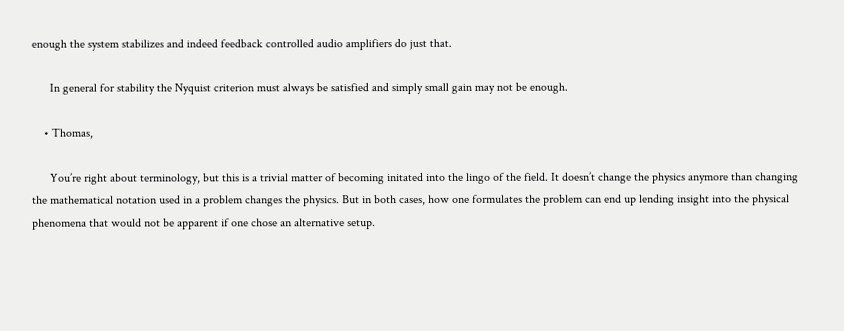enough the system stabilizes and indeed feedback controlled audio amplifiers do just that.

      In general for stability the Nyquist criterion must always be satisfied and simply small gain may not be enough.

    • Thomas,

      You’re right about terminology, but this is a trivial matter of becoming initated into the lingo of the field. It doesn’t change the physics anymore than changing the mathematical notation used in a problem changes the physics. But in both cases, how one formulates the problem can end up lending insight into the physical phenomena that would not be apparent if one chose an alternative setup.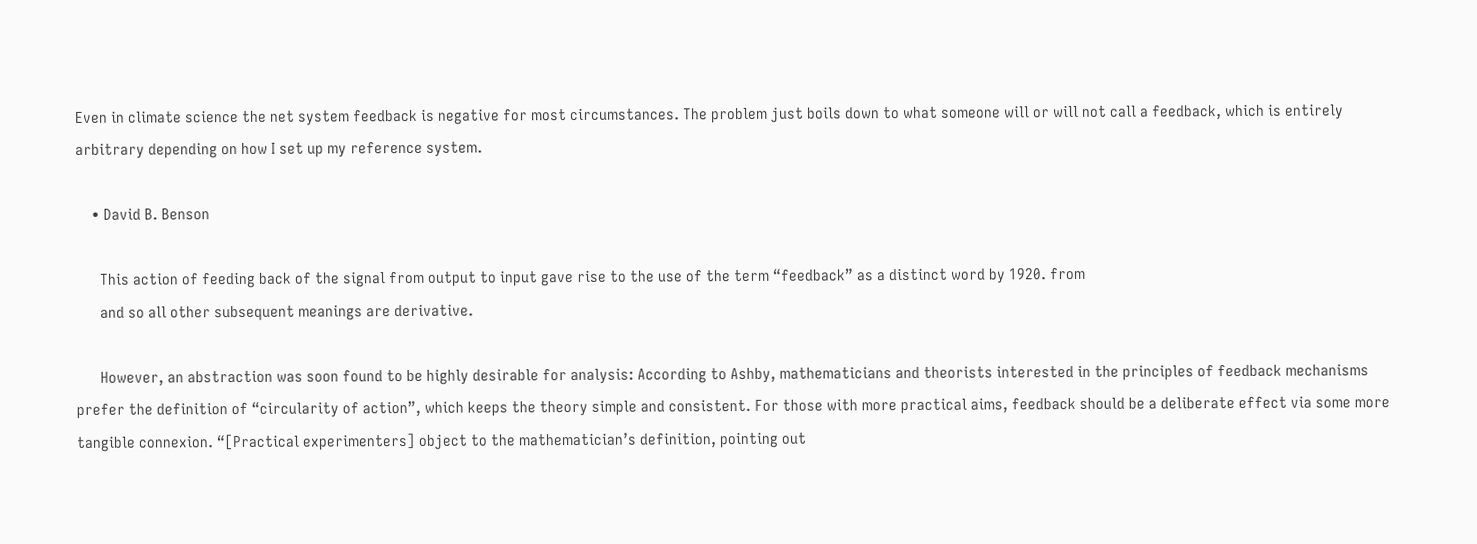Even in climate science the net system feedback is negative for most circumstances. The problem just boils down to what someone will or will not call a feedback, which is entirely arbitrary depending on how I set up my reference system.

    • David B. Benson

      This action of feeding back of the signal from output to input gave rise to the use of the term “feedback” as a distinct word by 1920. from
      and so all other subsequent meanings are derivative.

      However, an abstraction was soon found to be highly desirable for analysis: According to Ashby, mathematicians and theorists interested in the principles of feedback mechanisms prefer the definition of “circularity of action”, which keeps the theory simple and consistent. For those with more practical aims, feedback should be a deliberate effect via some more tangible connexion. “[Practical experimenters] object to the mathematician’s definition, pointing out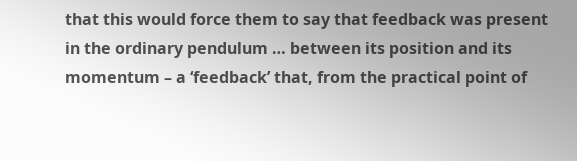that this would force them to say that feedback was present in the ordinary pendulum … between its position and its momentum – a ‘feedback’ that, from the practical point of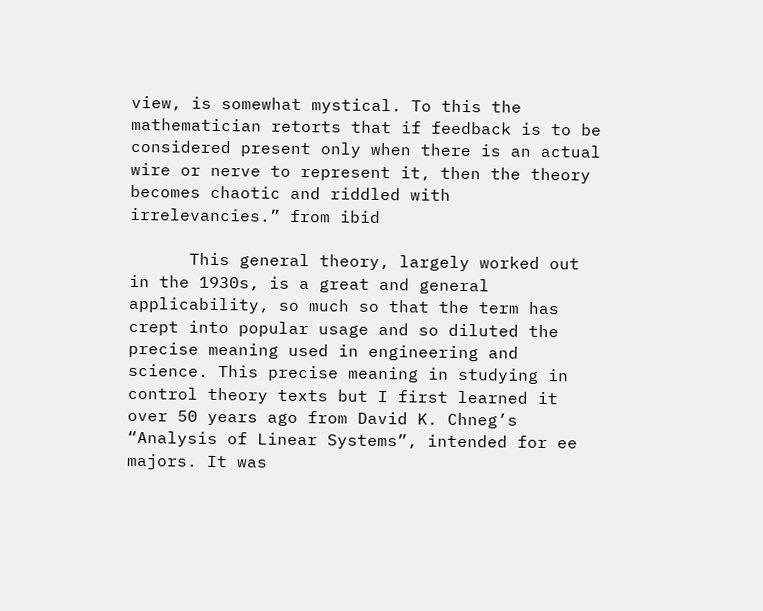view, is somewhat mystical. To this the mathematician retorts that if feedback is to be considered present only when there is an actual wire or nerve to represent it, then the theory becomes chaotic and riddled with irrelevancies.” from ibid

      This general theory, largely worked out in the 1930s, is a great and general applicability, so much so that the term has crept into popular usage and so diluted the precise meaning used in engineering and science. This precise meaning in studying in control theory texts but I first learned it over 50 years ago from David K. Chneg’s “Analysis of Linear Systems”, intended for ee majors. It was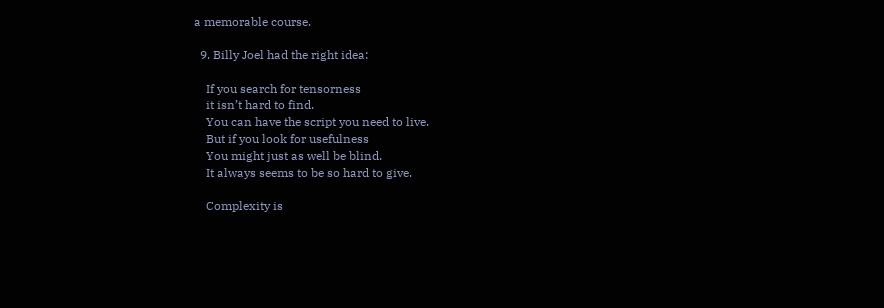a memorable course.

  9. Billy Joel had the right idea:

    If you search for tensorness
    it isn’t hard to find.
    You can have the script you need to live.
    But if you look for usefulness
    You might just as well be blind.
    It always seems to be so hard to give.

    Complexity is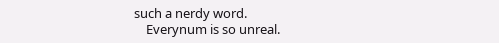such a nerdy word.
    Everynum is so unreal.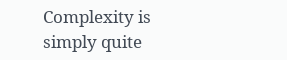Complexity is simply quite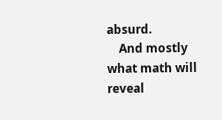absurd.
    And mostly what math will reveal